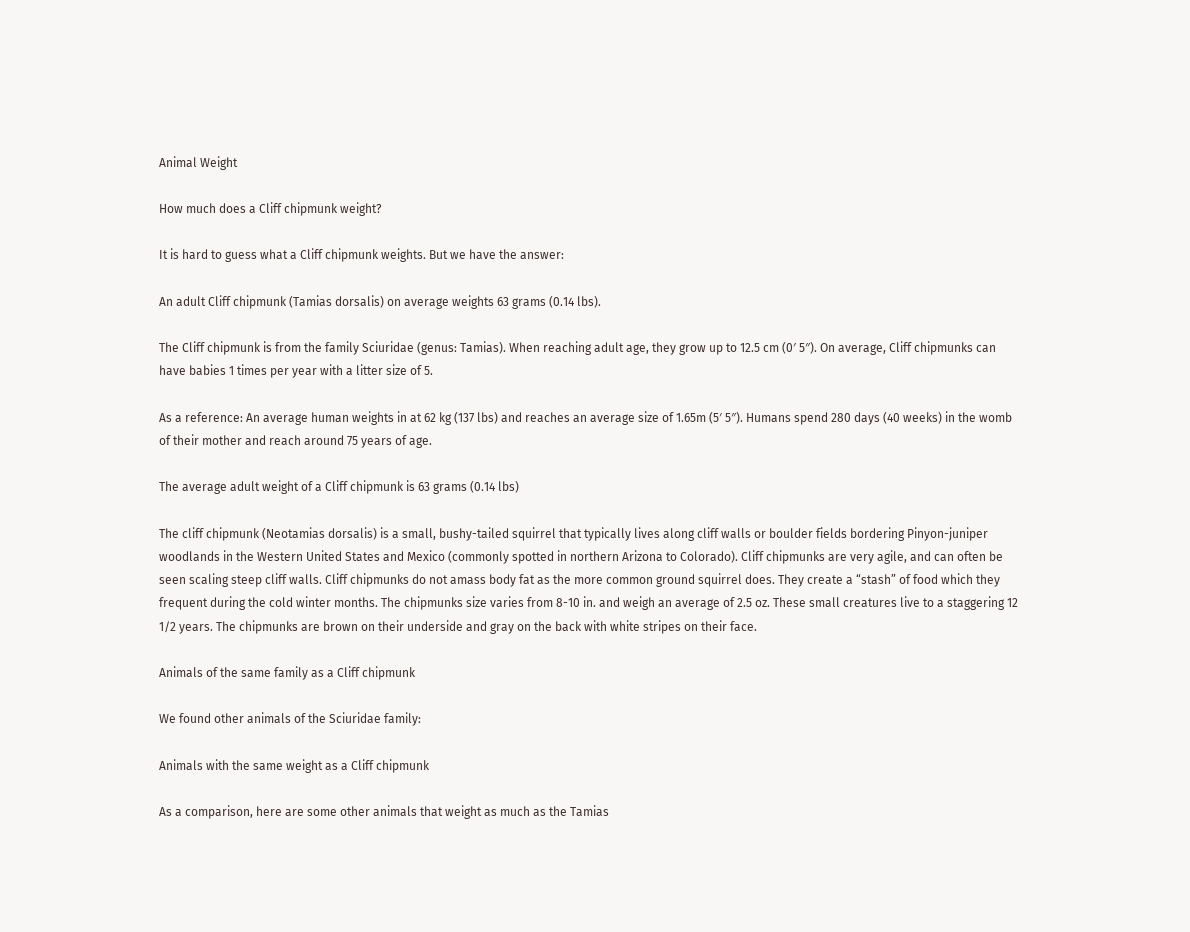Animal Weight

How much does a Cliff chipmunk weight?

It is hard to guess what a Cliff chipmunk weights. But we have the answer:

An adult Cliff chipmunk (Tamias dorsalis) on average weights 63 grams (0.14 lbs).

The Cliff chipmunk is from the family Sciuridae (genus: Tamias). When reaching adult age, they grow up to 12.5 cm (0′ 5″). On average, Cliff chipmunks can have babies 1 times per year with a litter size of 5.

As a reference: An average human weights in at 62 kg (137 lbs) and reaches an average size of 1.65m (5′ 5″). Humans spend 280 days (40 weeks) in the womb of their mother and reach around 75 years of age.

The average adult weight of a Cliff chipmunk is 63 grams (0.14 lbs)

The cliff chipmunk (Neotamias dorsalis) is a small, bushy-tailed squirrel that typically lives along cliff walls or boulder fields bordering Pinyon-juniper woodlands in the Western United States and Mexico (commonly spotted in northern Arizona to Colorado). Cliff chipmunks are very agile, and can often be seen scaling steep cliff walls. Cliff chipmunks do not amass body fat as the more common ground squirrel does. They create a “stash” of food which they frequent during the cold winter months. The chipmunks size varies from 8-10 in. and weigh an average of 2.5 oz. These small creatures live to a staggering 12 1/2 years. The chipmunks are brown on their underside and gray on the back with white stripes on their face.

Animals of the same family as a Cliff chipmunk

We found other animals of the Sciuridae family:

Animals with the same weight as a Cliff chipmunk

As a comparison, here are some other animals that weight as much as the Tamias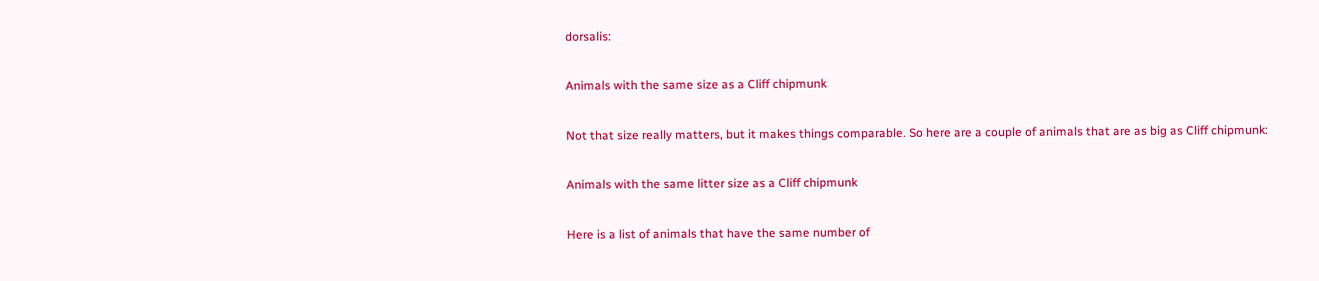dorsalis:

Animals with the same size as a Cliff chipmunk

Not that size really matters, but it makes things comparable. So here are a couple of animals that are as big as Cliff chipmunk:

Animals with the same litter size as a Cliff chipmunk

Here is a list of animals that have the same number of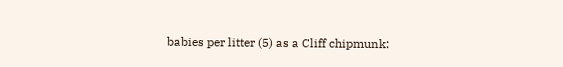babies per litter (5) as a Cliff chipmunk: